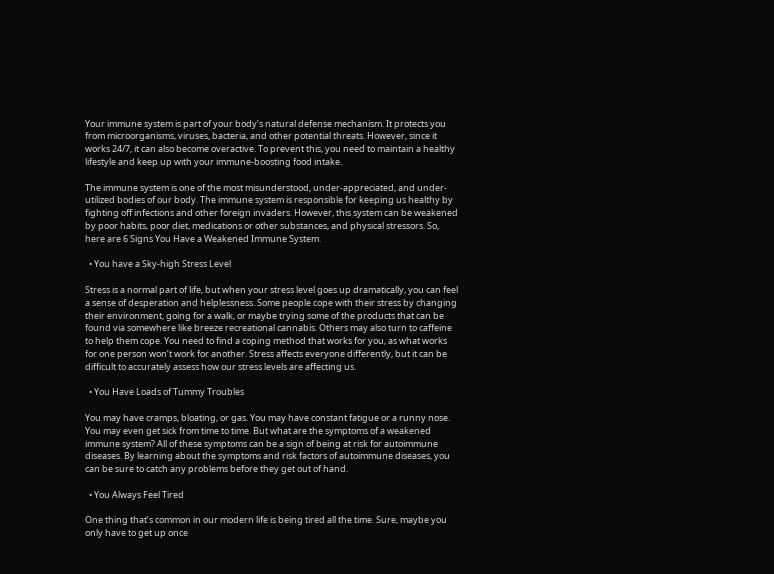Your immune system is part of your body’s natural defense mechanism. It protects you from microorganisms, viruses, bacteria, and other potential threats. However, since it works 24/7, it can also become overactive. To prevent this, you need to maintain a healthy lifestyle and keep up with your immune-boosting food intake.

The immune system is one of the most misunderstood, under-appreciated, and under-utilized bodies of our body. The immune system is responsible for keeping us healthy by fighting off infections and other foreign invaders. However, this system can be weakened by poor habits, poor diet, medications or other substances, and physical stressors. So, here are 6 Signs You Have a Weakened Immune System.

  • You have a Sky-high Stress Level

Stress is a normal part of life, but when your stress level goes up dramatically, you can feel a sense of desperation and helplessness. Some people cope with their stress by changing their environment, going for a walk, or maybe trying some of the products that can be found via somewhere like breeze recreational cannabis. Others may also turn to caffeine to help them cope. You need to find a coping method that works for you, as what works for one person won’t work for another. Stress affects everyone differently, but it can be difficult to accurately assess how our stress levels are affecting us.

  • You Have Loads of Tummy Troubles

You may have cramps, bloating, or gas. You may have constant fatigue or a runny nose. You may even get sick from time to time. But what are the symptoms of a weakened immune system? All of these symptoms can be a sign of being at risk for autoimmune diseases. By learning about the symptoms and risk factors of autoimmune diseases, you can be sure to catch any problems before they get out of hand.

  • You Always Feel Tired

One thing that’s common in our modern life is being tired all the time. Sure, maybe you only have to get up once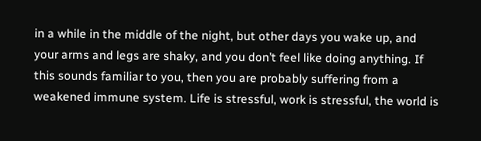in a while in the middle of the night, but other days you wake up, and your arms and legs are shaky, and you don’t feel like doing anything. If this sounds familiar to you, then you are probably suffering from a weakened immune system. Life is stressful, work is stressful, the world is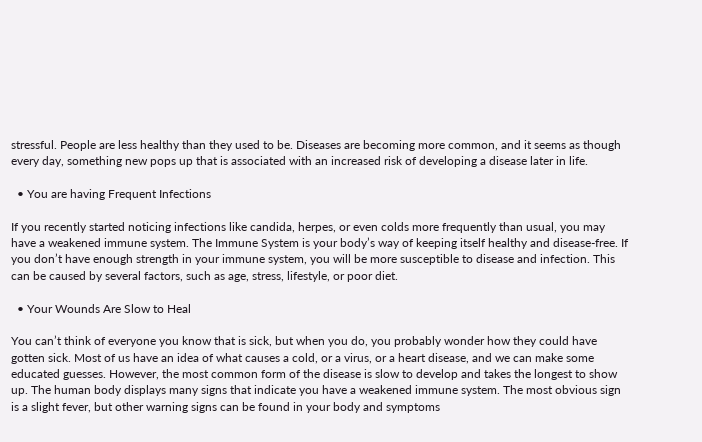stressful. People are less healthy than they used to be. Diseases are becoming more common, and it seems as though every day, something new pops up that is associated with an increased risk of developing a disease later in life.

  • You are having Frequent Infections

If you recently started noticing infections like candida, herpes, or even colds more frequently than usual, you may have a weakened immune system. The Immune System is your body’s way of keeping itself healthy and disease-free. If you don’t have enough strength in your immune system, you will be more susceptible to disease and infection. This can be caused by several factors, such as age, stress, lifestyle, or poor diet.

  • Your Wounds Are Slow to Heal

You can’t think of everyone you know that is sick, but when you do, you probably wonder how they could have gotten sick. Most of us have an idea of what causes a cold, or a virus, or a heart disease, and we can make some educated guesses. However, the most common form of the disease is slow to develop and takes the longest to show up. The human body displays many signs that indicate you have a weakened immune system. The most obvious sign is a slight fever, but other warning signs can be found in your body and symptoms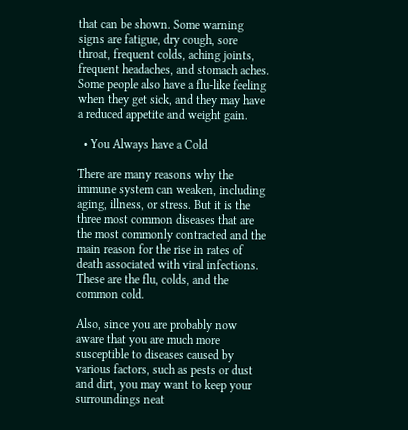that can be shown. Some warning signs are fatigue, dry cough, sore throat, frequent colds, aching joints, frequent headaches, and stomach aches. Some people also have a flu-like feeling when they get sick, and they may have a reduced appetite and weight gain.

  • You Always have a Cold

There are many reasons why the immune system can weaken, including aging, illness, or stress. But it is the three most common diseases that are the most commonly contracted and the main reason for the rise in rates of death associated with viral infections. These are the flu, colds, and the common cold.

Also, since you are probably now aware that you are much more susceptible to diseases caused by various factors, such as pests or dust and dirt, you may want to keep your surroundings neat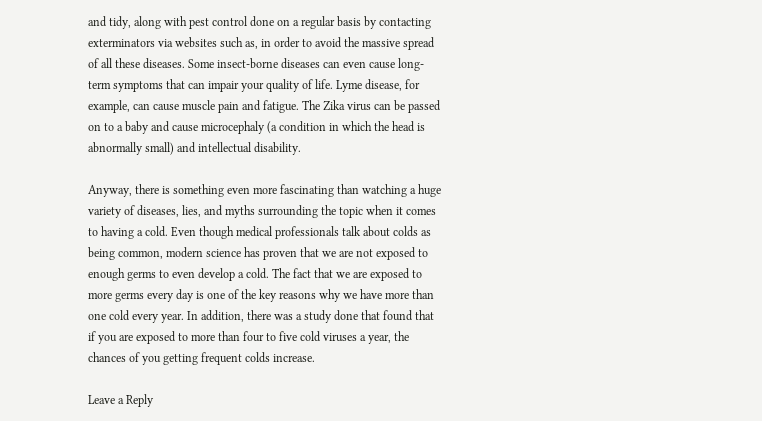and tidy, along with pest control done on a regular basis by contacting exterminators via websites such as, in order to avoid the massive spread of all these diseases. Some insect-borne diseases can even cause long-term symptoms that can impair your quality of life. Lyme disease, for example, can cause muscle pain and fatigue. The Zika virus can be passed on to a baby and cause microcephaly (a condition in which the head is abnormally small) and intellectual disability.

Anyway, there is something even more fascinating than watching a huge variety of diseases, lies, and myths surrounding the topic when it comes to having a cold. Even though medical professionals talk about colds as being common, modern science has proven that we are not exposed to enough germs to even develop a cold. The fact that we are exposed to more germs every day is one of the key reasons why we have more than one cold every year. In addition, there was a study done that found that if you are exposed to more than four to five cold viruses a year, the chances of you getting frequent colds increase.

Leave a Reply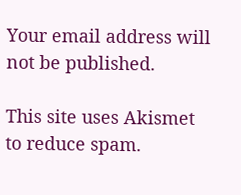Your email address will not be published.

This site uses Akismet to reduce spam.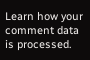Learn how your comment data is processed.